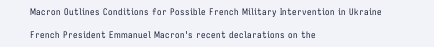Macron Outlines Conditions for Possible French Military Intervention in Ukraine

French President Emmanuel Macron's recent declarations on the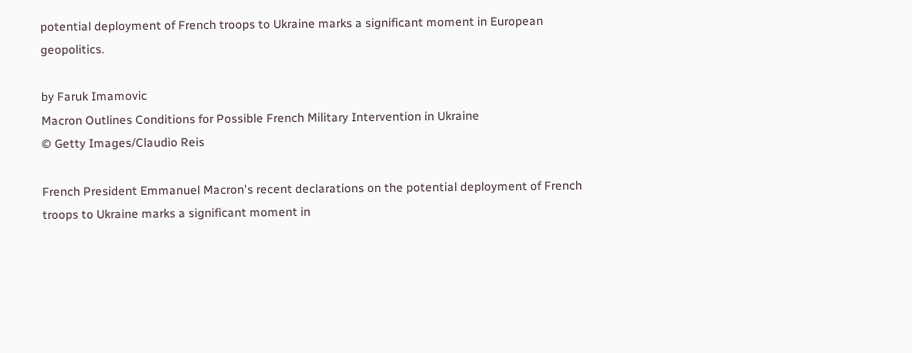potential deployment of French troops to Ukraine marks a significant moment in European geopolitics.

by Faruk Imamovic
Macron Outlines Conditions for Possible French Military Intervention in Ukraine
© Getty Images/Claudio Reis

French President Emmanuel Macron's recent declarations on the potential deployment of French troops to Ukraine marks a significant moment in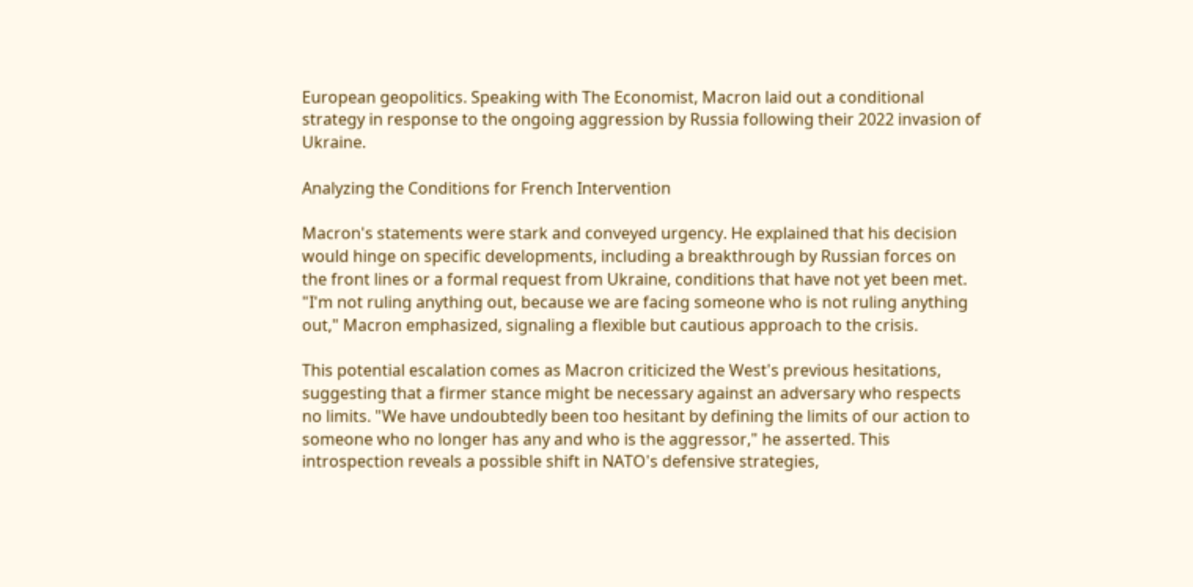European geopolitics. Speaking with The Economist, Macron laid out a conditional strategy in response to the ongoing aggression by Russia following their 2022 invasion of Ukraine.

Analyzing the Conditions for French Intervention

Macron's statements were stark and conveyed urgency. He explained that his decision would hinge on specific developments, including a breakthrough by Russian forces on the front lines or a formal request from Ukraine, conditions that have not yet been met. "I'm not ruling anything out, because we are facing someone who is not ruling anything out," Macron emphasized, signaling a flexible but cautious approach to the crisis.

This potential escalation comes as Macron criticized the West's previous hesitations, suggesting that a firmer stance might be necessary against an adversary who respects no limits. "We have undoubtedly been too hesitant by defining the limits of our action to someone who no longer has any and who is the aggressor," he asserted. This introspection reveals a possible shift in NATO's defensive strategies,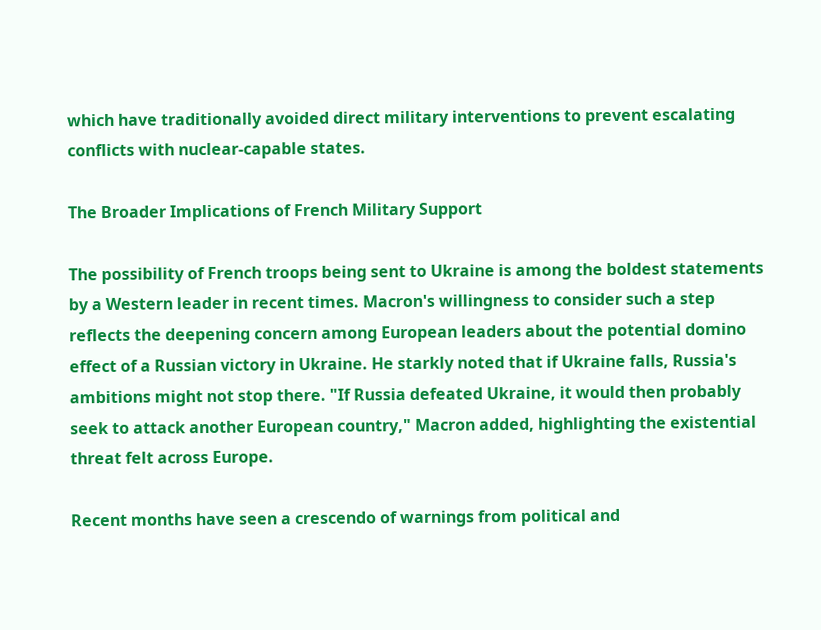which have traditionally avoided direct military interventions to prevent escalating conflicts with nuclear-capable states.

The Broader Implications of French Military Support

The possibility of French troops being sent to Ukraine is among the boldest statements by a Western leader in recent times. Macron's willingness to consider such a step reflects the deepening concern among European leaders about the potential domino effect of a Russian victory in Ukraine. He starkly noted that if Ukraine falls, Russia's ambitions might not stop there. "If Russia defeated Ukraine, it would then probably seek to attack another European country," Macron added, highlighting the existential threat felt across Europe.

Recent months have seen a crescendo of warnings from political and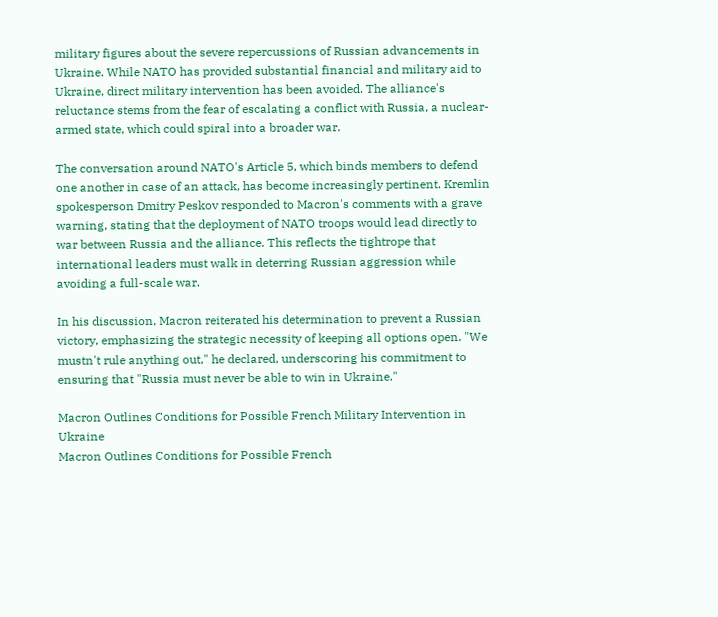military figures about the severe repercussions of Russian advancements in Ukraine. While NATO has provided substantial financial and military aid to Ukraine, direct military intervention has been avoided. The alliance's reluctance stems from the fear of escalating a conflict with Russia, a nuclear-armed state, which could spiral into a broader war.

The conversation around NATO's Article 5, which binds members to defend one another in case of an attack, has become increasingly pertinent. Kremlin spokesperson Dmitry Peskov responded to Macron's comments with a grave warning, stating that the deployment of NATO troops would lead directly to war between Russia and the alliance. This reflects the tightrope that international leaders must walk in deterring Russian aggression while avoiding a full-scale war.

In his discussion, Macron reiterated his determination to prevent a Russian victory, emphasizing the strategic necessity of keeping all options open. "We mustn't rule anything out," he declared, underscoring his commitment to ensuring that "Russia must never be able to win in Ukraine."

Macron Outlines Conditions for Possible French Military Intervention in Ukraine
Macron Outlines Conditions for Possible French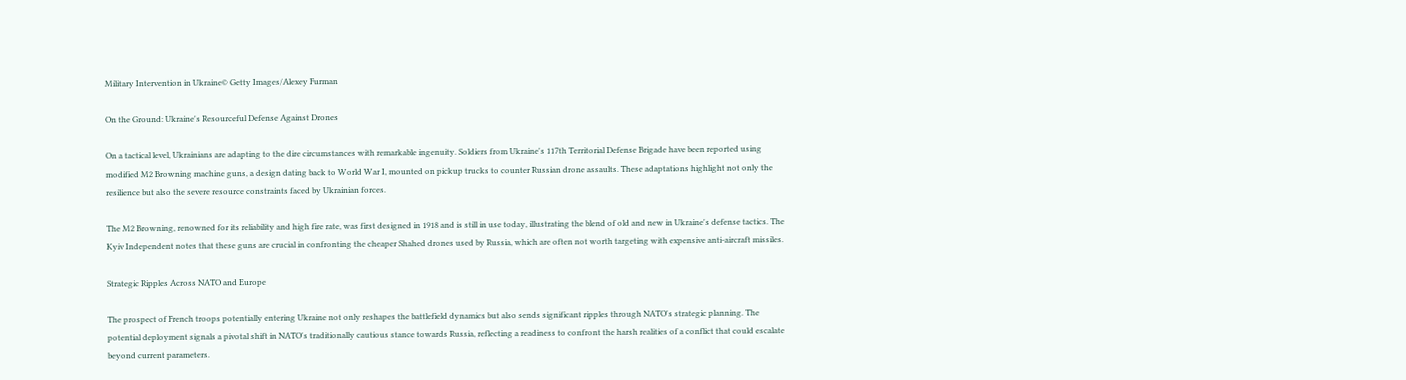Military Intervention in Ukraine© Getty Images/Alexey Furman

On the Ground: Ukraine's Resourceful Defense Against Drones

On a tactical level, Ukrainians are adapting to the dire circumstances with remarkable ingenuity. Soldiers from Ukraine's 117th Territorial Defense Brigade have been reported using modified M2 Browning machine guns, a design dating back to World War I, mounted on pickup trucks to counter Russian drone assaults. These adaptations highlight not only the resilience but also the severe resource constraints faced by Ukrainian forces.

The M2 Browning, renowned for its reliability and high fire rate, was first designed in 1918 and is still in use today, illustrating the blend of old and new in Ukraine's defense tactics. The Kyiv Independent notes that these guns are crucial in confronting the cheaper Shahed drones used by Russia, which are often not worth targeting with expensive anti-aircraft missiles.

Strategic Ripples Across NATO and Europe

The prospect of French troops potentially entering Ukraine not only reshapes the battlefield dynamics but also sends significant ripples through NATO's strategic planning. The potential deployment signals a pivotal shift in NATO's traditionally cautious stance towards Russia, reflecting a readiness to confront the harsh realities of a conflict that could escalate beyond current parameters.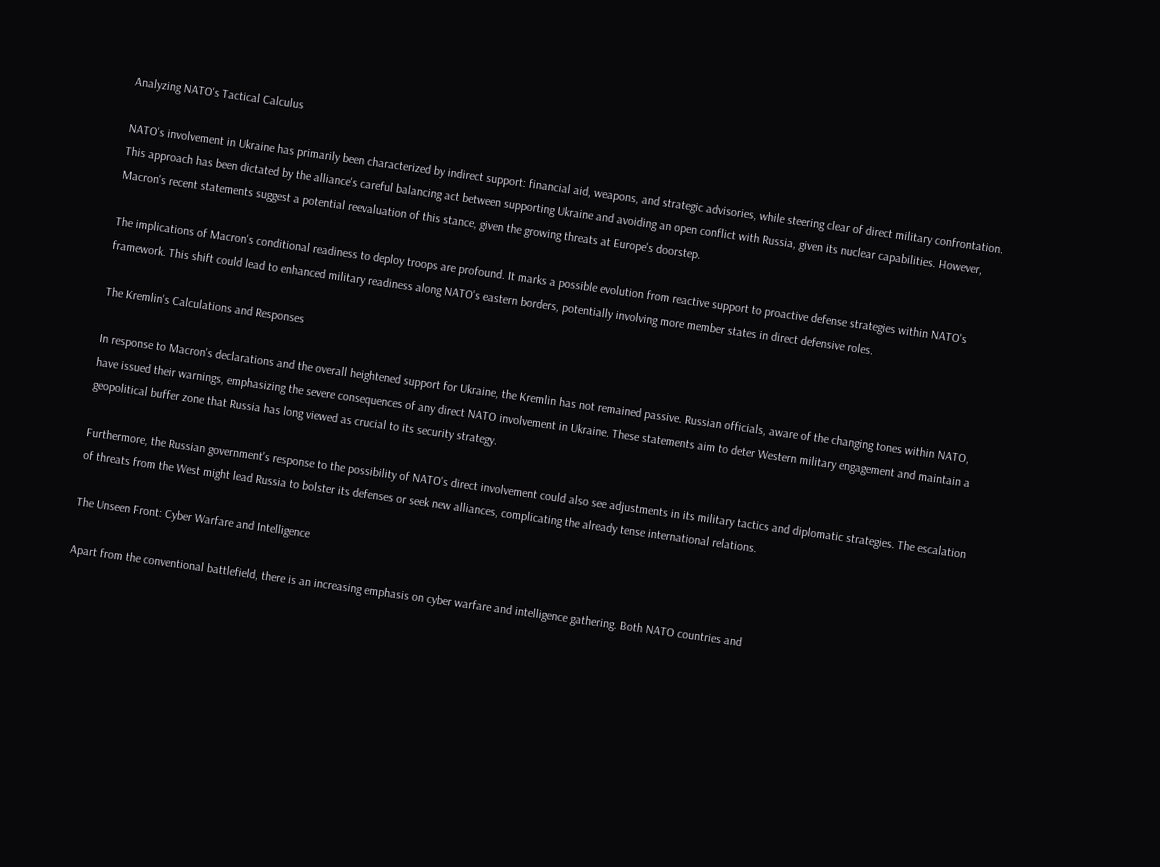Analyzing NATO's Tactical Calculus

NATO's involvement in Ukraine has primarily been characterized by indirect support: financial aid, weapons, and strategic advisories, while steering clear of direct military confrontation. This approach has been dictated by the alliance's careful balancing act between supporting Ukraine and avoiding an open conflict with Russia, given its nuclear capabilities. However, Macron's recent statements suggest a potential reevaluation of this stance, given the growing threats at Europe's doorstep.

The implications of Macron's conditional readiness to deploy troops are profound. It marks a possible evolution from reactive support to proactive defense strategies within NATO's framework. This shift could lead to enhanced military readiness along NATO's eastern borders, potentially involving more member states in direct defensive roles.

The Kremlin's Calculations and Responses

In response to Macron's declarations and the overall heightened support for Ukraine, the Kremlin has not remained passive. Russian officials, aware of the changing tones within NATO, have issued their warnings, emphasizing the severe consequences of any direct NATO involvement in Ukraine. These statements aim to deter Western military engagement and maintain a geopolitical buffer zone that Russia has long viewed as crucial to its security strategy.

Furthermore, the Russian government's response to the possibility of NATO's direct involvement could also see adjustments in its military tactics and diplomatic strategies. The escalation of threats from the West might lead Russia to bolster its defenses or seek new alliances, complicating the already tense international relations.

The Unseen Front: Cyber Warfare and Intelligence

Apart from the conventional battlefield, there is an increasing emphasis on cyber warfare and intelligence gathering. Both NATO countries and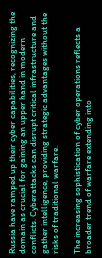Russia have ramped up their cyber capabilities, recognizing the domain as crucial for gaining an upper hand in modern conflicts. Cyberattacks can disrupt critical infrastructure and gather intelligence, providing strategic advantages without the risks of traditional warfare.

The increasing sophistication of cyber operations reflects a broader trend of warfare extending into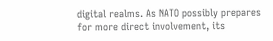digital realms. As NATO possibly prepares for more direct involvement, its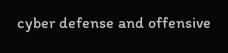cyber defense and offensive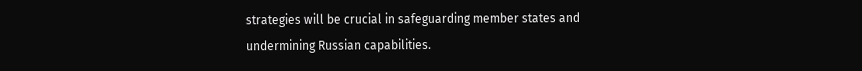strategies will be crucial in safeguarding member states and undermining Russian capabilities.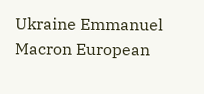Ukraine Emmanuel Macron European